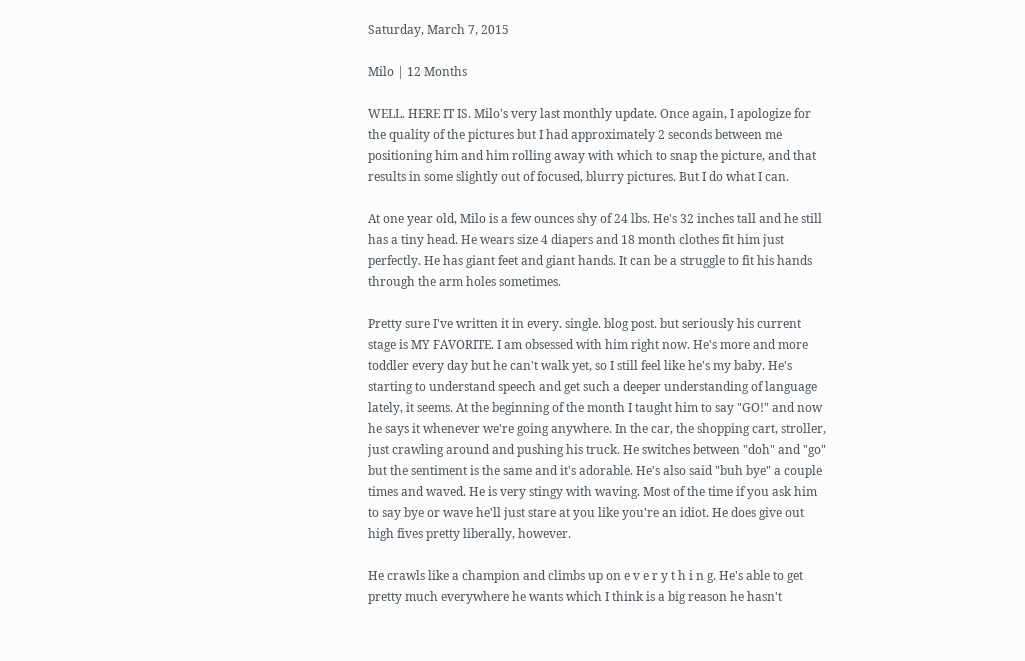Saturday, March 7, 2015

Milo | 12 Months

WELL. HERE IT IS. Milo's very last monthly update. Once again, I apologize for the quality of the pictures but I had approximately 2 seconds between me positioning him and him rolling away with which to snap the picture, and that results in some slightly out of focused, blurry pictures. But I do what I can.

At one year old, Milo is a few ounces shy of 24 lbs. He's 32 inches tall and he still has a tiny head. He wears size 4 diapers and 18 month clothes fit him just perfectly. He has giant feet and giant hands. It can be a struggle to fit his hands through the arm holes sometimes.

Pretty sure I've written it in every. single. blog post. but seriously his current stage is MY FAVORITE. I am obsessed with him right now. He's more and more toddler every day but he can't walk yet, so I still feel like he's my baby. He's starting to understand speech and get such a deeper understanding of language lately, it seems. At the beginning of the month I taught him to say "GO!" and now he says it whenever we're going anywhere. In the car, the shopping cart, stroller, just crawling around and pushing his truck. He switches between "doh" and "go" but the sentiment is the same and it's adorable. He's also said "buh bye" a couple times and waved. He is very stingy with waving. Most of the time if you ask him to say bye or wave he'll just stare at you like you're an idiot. He does give out high fives pretty liberally, however.

He crawls like a champion and climbs up on e v e r y t h i n g. He's able to get pretty much everywhere he wants which I think is a big reason he hasn't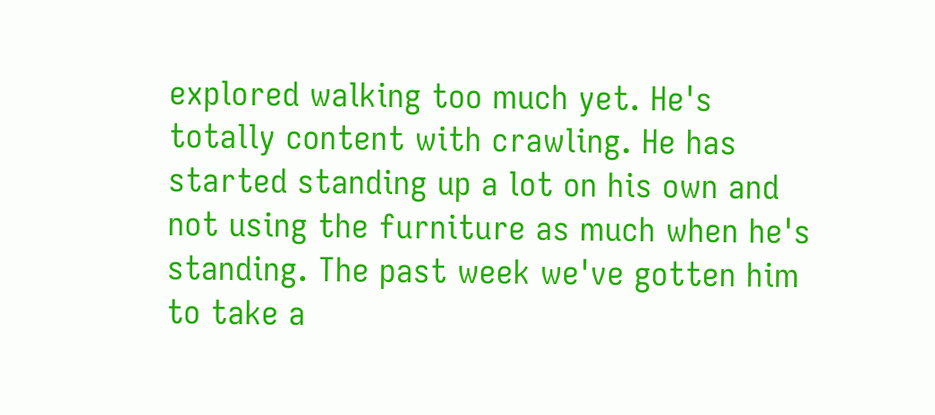explored walking too much yet. He's totally content with crawling. He has started standing up a lot on his own and not using the furniture as much when he's standing. The past week we've gotten him to take a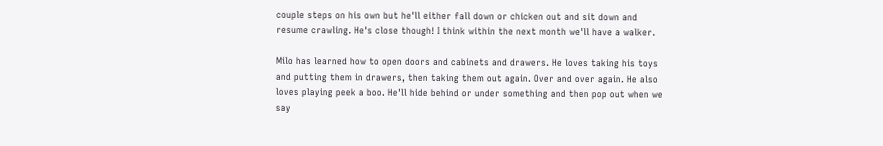couple steps on his own but he'll either fall down or chicken out and sit down and resume crawling. He's close though! I think within the next month we'll have a walker.

Milo has learned how to open doors and cabinets and drawers. He loves taking his toys and putting them in drawers, then taking them out again. Over and over again. He also loves playing peek a boo. He'll hide behind or under something and then pop out when we say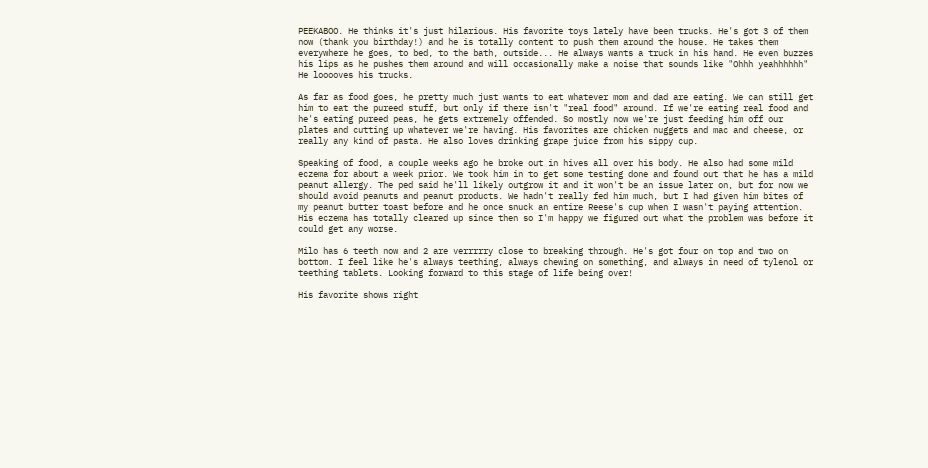PEEKABOO. He thinks it's just hilarious. His favorite toys lately have been trucks. He's got 3 of them now (thank you birthday!) and he is totally content to push them around the house. He takes them everywhere he goes, to bed, to the bath, outside... He always wants a truck in his hand. He even buzzes his lips as he pushes them around and will occasionally make a noise that sounds like "Ohhh yeahhhhhh" He looooves his trucks.

As far as food goes, he pretty much just wants to eat whatever mom and dad are eating. We can still get him to eat the pureed stuff, but only if there isn't "real food" around. If we're eating real food and he's eating pureed peas, he gets extremely offended. So mostly now we're just feeding him off our plates and cutting up whatever we're having. His favorites are chicken nuggets and mac and cheese, or really any kind of pasta. He also loves drinking grape juice from his sippy cup.

Speaking of food, a couple weeks ago he broke out in hives all over his body. He also had some mild eczema for about a week prior. We took him in to get some testing done and found out that he has a mild peanut allergy. The ped said he'll likely outgrow it and it won't be an issue later on, but for now we should avoid peanuts and peanut products. We hadn't really fed him much, but I had given him bites of my peanut butter toast before and he once snuck an entire Reese's cup when I wasn't paying attention. His eczema has totally cleared up since then so I'm happy we figured out what the problem was before it could get any worse.

Milo has 6 teeth now and 2 are verrrrry close to breaking through. He's got four on top and two on bottom. I feel like he's always teething, always chewing on something, and always in need of tylenol or teething tablets. Looking forward to this stage of life being over!

His favorite shows right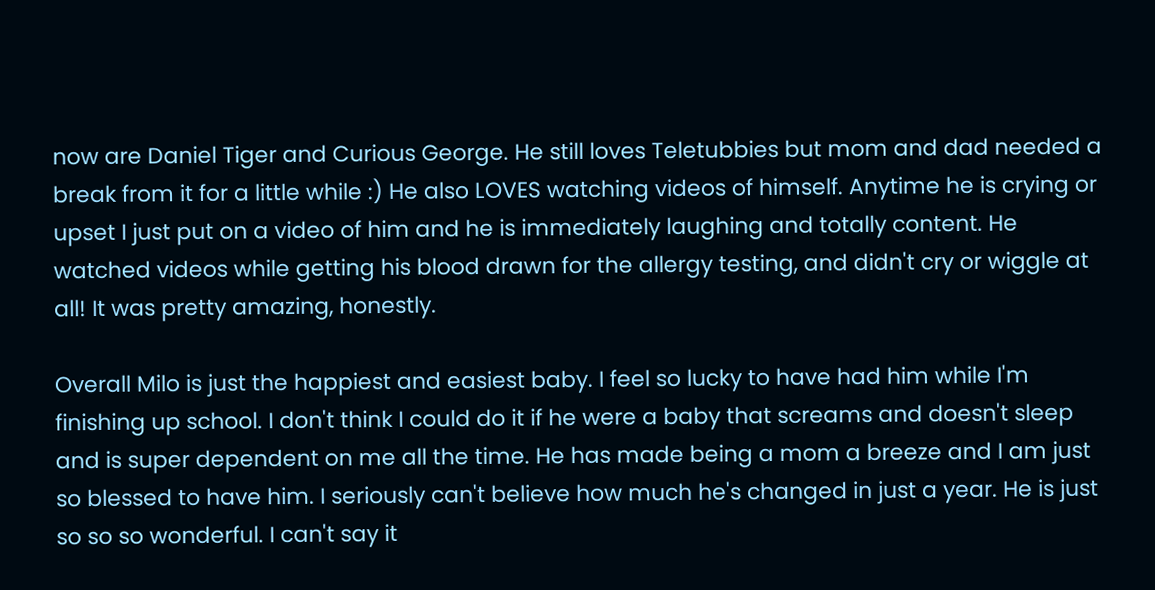now are Daniel Tiger and Curious George. He still loves Teletubbies but mom and dad needed a break from it for a little while :) He also LOVES watching videos of himself. Anytime he is crying or upset I just put on a video of him and he is immediately laughing and totally content. He watched videos while getting his blood drawn for the allergy testing, and didn't cry or wiggle at all! It was pretty amazing, honestly.

Overall Milo is just the happiest and easiest baby. I feel so lucky to have had him while I'm finishing up school. I don't think I could do it if he were a baby that screams and doesn't sleep and is super dependent on me all the time. He has made being a mom a breeze and I am just so blessed to have him. I seriously can't believe how much he's changed in just a year. He is just so so so wonderful. I can't say it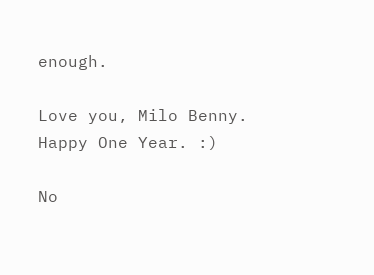enough.

Love you, Milo Benny. Happy One Year. :)

No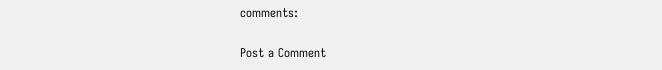comments:

Post a Comment